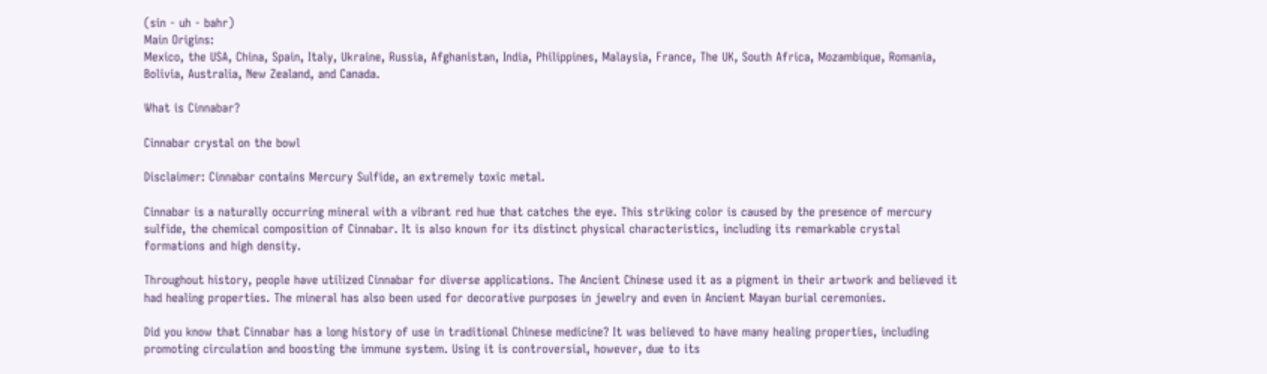(sin - uh - bahr)
Main Origins:
Mexico, the USA, China, Spain, Italy, Ukraine, Russia, Afghanistan, India, Philippines, Malaysia, France, The UK, South Africa, Mozambique, Romania, Bolivia, Australia, New Zealand, and Canada.

What is Cinnabar?

Cinnabar crystal on the bowl

Disclaimer: Cinnabar contains Mercury Sulfide, an extremely toxic metal.

Cinnabar is a naturally occurring mineral with a vibrant red hue that catches the eye. This striking color is caused by the presence of mercury sulfide, the chemical composition of Cinnabar. It is also known for its distinct physical characteristics, including its remarkable crystal formations and high density.

Throughout history, people have utilized Cinnabar for diverse applications. The Ancient Chinese used it as a pigment in their artwork and believed it had healing properties. The mineral has also been used for decorative purposes in jewelry and even in Ancient Mayan burial ceremonies.

Did you know that Cinnabar has a long history of use in traditional Chinese medicine? It was believed to have many healing properties, including promoting circulation and boosting the immune system. Using it is controversial, however, due to its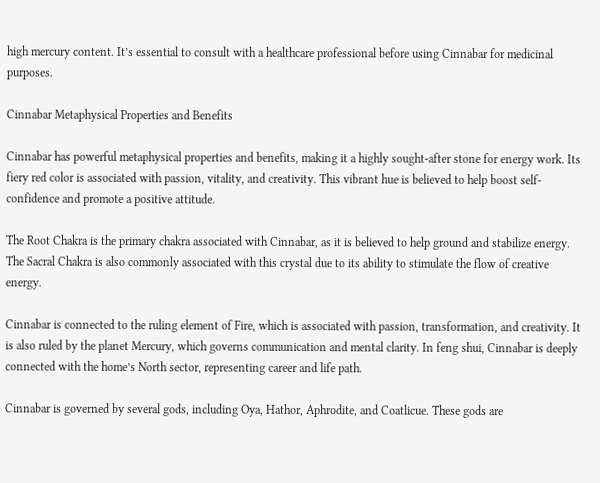high mercury content. It’s essential to consult with a healthcare professional before using Cinnabar for medicinal purposes.

Cinnabar Metaphysical Properties and Benefits

Cinnabar has powerful metaphysical properties and benefits, making it a highly sought-after stone for energy work. Its fiery red color is associated with passion, vitality, and creativity. This vibrant hue is believed to help boost self-confidence and promote a positive attitude.

The Root Chakra is the primary chakra associated with Cinnabar, as it is believed to help ground and stabilize energy. The Sacral Chakra is also commonly associated with this crystal due to its ability to stimulate the flow of creative energy.

Cinnabar is connected to the ruling element of Fire, which is associated with passion, transformation, and creativity. It is also ruled by the planet Mercury, which governs communication and mental clarity. In feng shui, Cinnabar is deeply connected with the home’s North sector, representing career and life path.

Cinnabar is governed by several gods, including Oya, Hathor, Aphrodite, and Coatlicue. These gods are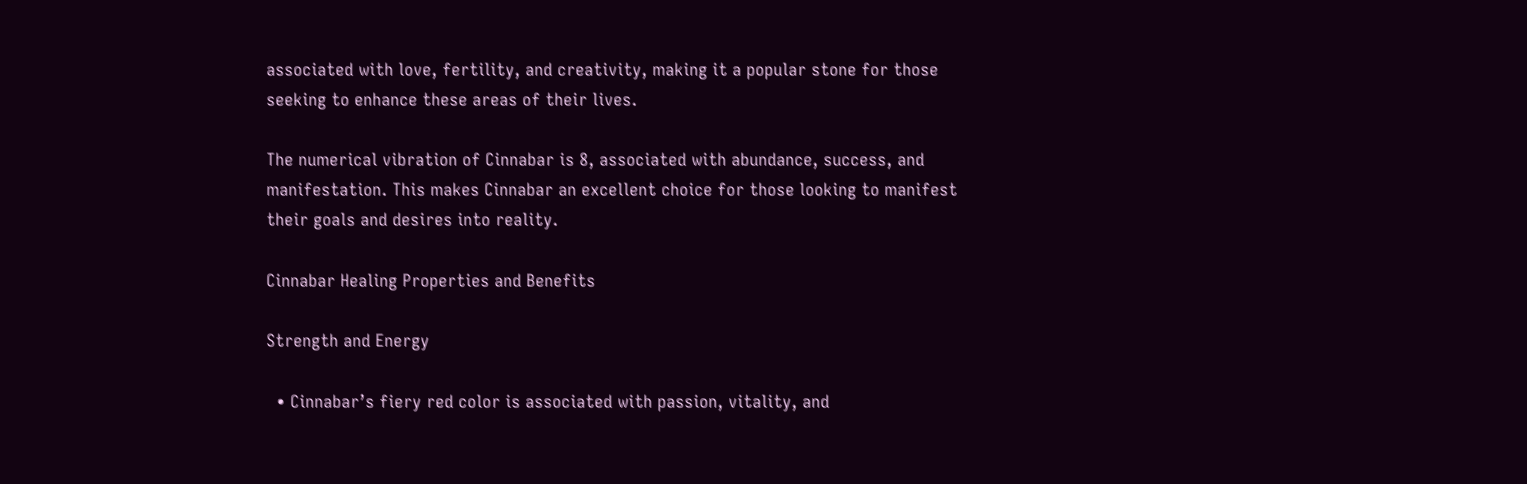associated with love, fertility, and creativity, making it a popular stone for those seeking to enhance these areas of their lives.

The numerical vibration of Cinnabar is 8, associated with abundance, success, and manifestation. This makes Cinnabar an excellent choice for those looking to manifest their goals and desires into reality.

Cinnabar Healing Properties and Benefits

Strength and Energy

  • Cinnabar’s fiery red color is associated with passion, vitality, and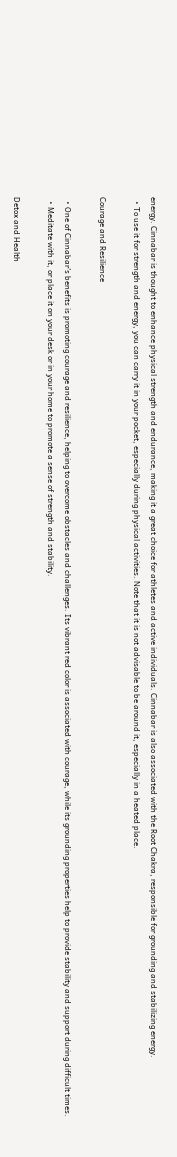energy. Cinnabar is thought to enhance physical strength and endurance, making it a great choice for athletes and active individuals. Cinnabar is also associated with the Root Chakra, responsible for grounding and stabilizing energy.
  • To use it for strength and energy, you can carry it in your pocket, especially during physical activities. Note that it is not advisable to be around it, especially in a heated place.

Courage and Resilience

  • One of Cinnabar’s benefits is promoting courage and resilience, helping to overcome obstacles and challenges. Its vibrant red color is associated with courage, while its grounding properties help to provide stability and support during difficult times.
  • Meditate with it, or place it on your desk or in your home to promote a sense of strength and stability.

Detox and Health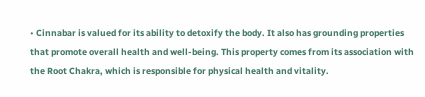• Cinnabar is valued for its ability to detoxify the body. It also has grounding properties that promote overall health and well-being. This property comes from its association with the Root Chakra, which is responsible for physical health and vitality.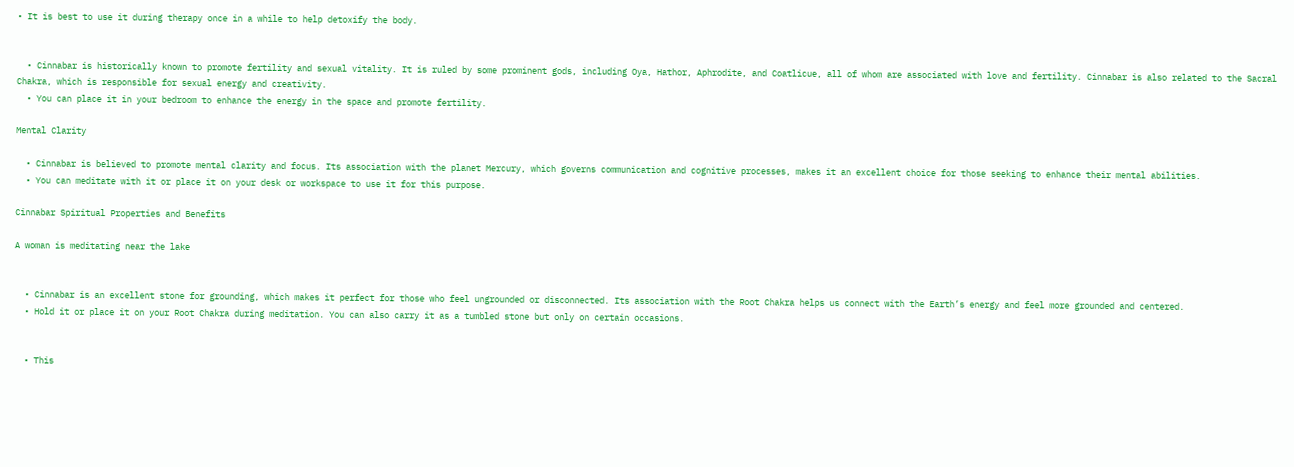• It is best to use it during therapy once in a while to help detoxify the body.


  • Cinnabar is historically known to promote fertility and sexual vitality. It is ruled by some prominent gods, including Oya, Hathor, Aphrodite, and Coatlicue, all of whom are associated with love and fertility. Cinnabar is also related to the Sacral Chakra, which is responsible for sexual energy and creativity.
  • You can place it in your bedroom to enhance the energy in the space and promote fertility.

Mental Clarity

  • Cinnabar is believed to promote mental clarity and focus. Its association with the planet Mercury, which governs communication and cognitive processes, makes it an excellent choice for those seeking to enhance their mental abilities.
  • You can meditate with it or place it on your desk or workspace to use it for this purpose.

Cinnabar Spiritual Properties and Benefits

A woman is meditating near the lake


  • Cinnabar is an excellent stone for grounding, which makes it perfect for those who feel ungrounded or disconnected. Its association with the Root Chakra helps us connect with the Earth’s energy and feel more grounded and centered.
  • Hold it or place it on your Root Chakra during meditation. You can also carry it as a tumbled stone but only on certain occasions.


  • This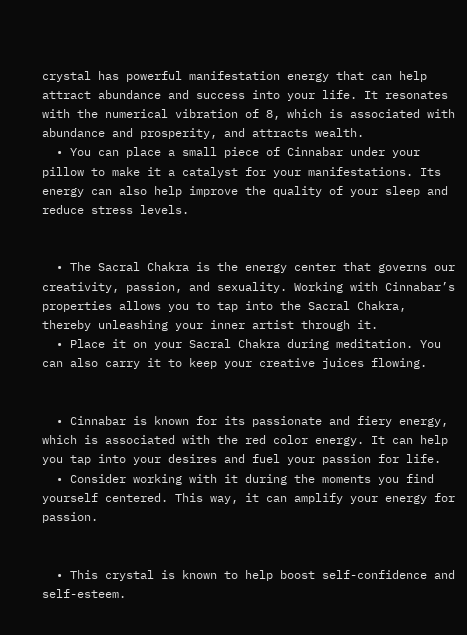crystal has powerful manifestation energy that can help attract abundance and success into your life. It resonates with the numerical vibration of 8, which is associated with abundance and prosperity, and attracts wealth.
  • You can place a small piece of Cinnabar under your pillow to make it a catalyst for your manifestations. Its energy can also help improve the quality of your sleep and reduce stress levels.


  • The Sacral Chakra is the energy center that governs our creativity, passion, and sexuality. Working with Cinnabar’s properties allows you to tap into the Sacral Chakra, thereby unleashing your inner artist through it.
  • Place it on your Sacral Chakra during meditation. You can also carry it to keep your creative juices flowing.


  • Cinnabar is known for its passionate and fiery energy, which is associated with the red color energy. It can help you tap into your desires and fuel your passion for life.
  • Consider working with it during the moments you find yourself centered. This way, it can amplify your energy for passion.


  • This crystal is known to help boost self-confidence and self-esteem.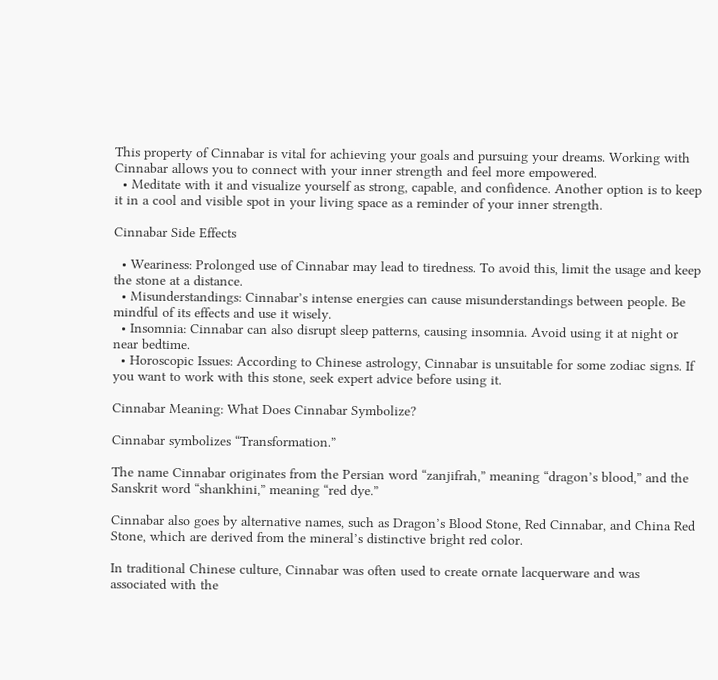This property of Cinnabar is vital for achieving your goals and pursuing your dreams. Working with Cinnabar allows you to connect with your inner strength and feel more empowered.
  • Meditate with it and visualize yourself as strong, capable, and confidence. Another option is to keep it in a cool and visible spot in your living space as a reminder of your inner strength.

Cinnabar Side Effects

  • Weariness: Prolonged use of Cinnabar may lead to tiredness. To avoid this, limit the usage and keep the stone at a distance.
  • Misunderstandings: Cinnabar’s intense energies can cause misunderstandings between people. Be mindful of its effects and use it wisely.
  • Insomnia: Cinnabar can also disrupt sleep patterns, causing insomnia. Avoid using it at night or near bedtime.
  • Horoscopic Issues: According to Chinese astrology, Cinnabar is unsuitable for some zodiac signs. If you want to work with this stone, seek expert advice before using it.

Cinnabar Meaning: What Does Cinnabar Symbolize?

Cinnabar symbolizes “Transformation.”

The name Cinnabar originates from the Persian word “zanjifrah,” meaning “dragon’s blood,” and the Sanskrit word “shankhini,” meaning “red dye.”

Cinnabar also goes by alternative names, such as Dragon’s Blood Stone, Red Cinnabar, and China Red Stone, which are derived from the mineral’s distinctive bright red color.

In traditional Chinese culture, Cinnabar was often used to create ornate lacquerware and was associated with the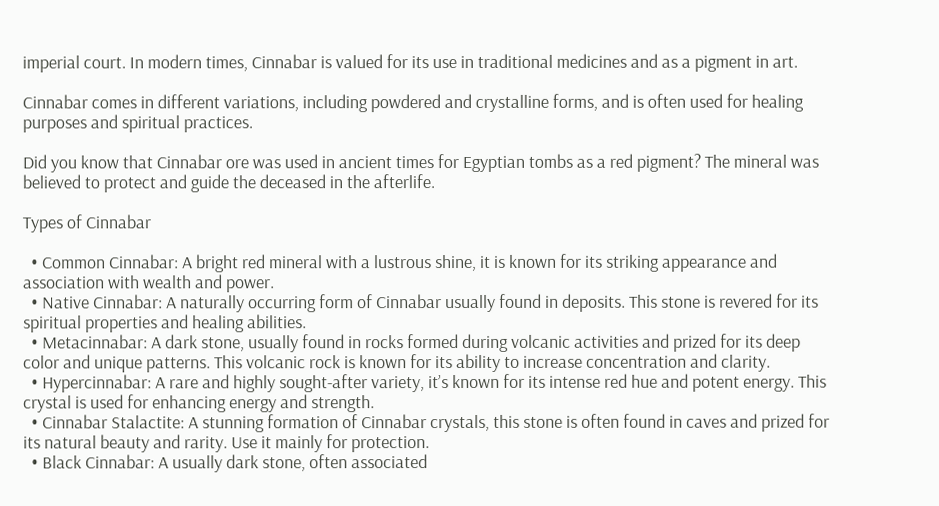imperial court. In modern times, Cinnabar is valued for its use in traditional medicines and as a pigment in art.

Cinnabar comes in different variations, including powdered and crystalline forms, and is often used for healing purposes and spiritual practices.

Did you know that Cinnabar ore was used in ancient times for Egyptian tombs as a red pigment? The mineral was believed to protect and guide the deceased in the afterlife.

Types of Cinnabar

  • Common Cinnabar: A bright red mineral with a lustrous shine, it is known for its striking appearance and association with wealth and power.
  • Native Cinnabar: A naturally occurring form of Cinnabar usually found in deposits. This stone is revered for its spiritual properties and healing abilities.
  • Metacinnabar: A dark stone, usually found in rocks formed during volcanic activities and prized for its deep color and unique patterns. This volcanic rock is known for its ability to increase concentration and clarity.
  • Hypercinnabar: A rare and highly sought-after variety, it’s known for its intense red hue and potent energy. This crystal is used for enhancing energy and strength.
  • Cinnabar Stalactite: A stunning formation of Cinnabar crystals, this stone is often found in caves and prized for its natural beauty and rarity. Use it mainly for protection.
  • Black Cinnabar: A usually dark stone, often associated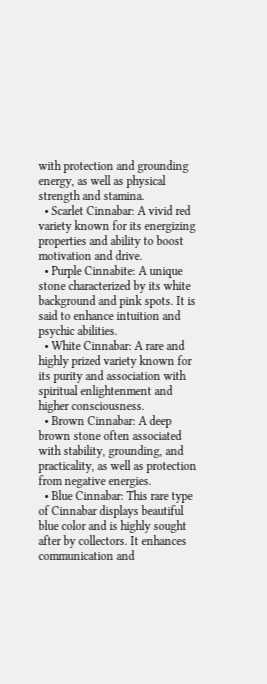with protection and grounding energy, as well as physical strength and stamina.
  • Scarlet Cinnabar: A vivid red variety known for its energizing properties and ability to boost motivation and drive.
  • Purple Cinnabite: A unique stone characterized by its white background and pink spots. It is said to enhance intuition and psychic abilities.
  • White Cinnabar: A rare and highly prized variety known for its purity and association with spiritual enlightenment and higher consciousness.
  • Brown Cinnabar: A deep brown stone often associated with stability, grounding, and practicality, as well as protection from negative energies.
  • Blue Cinnabar: This rare type of Cinnabar displays beautiful blue color and is highly sought after by collectors. It enhances communication and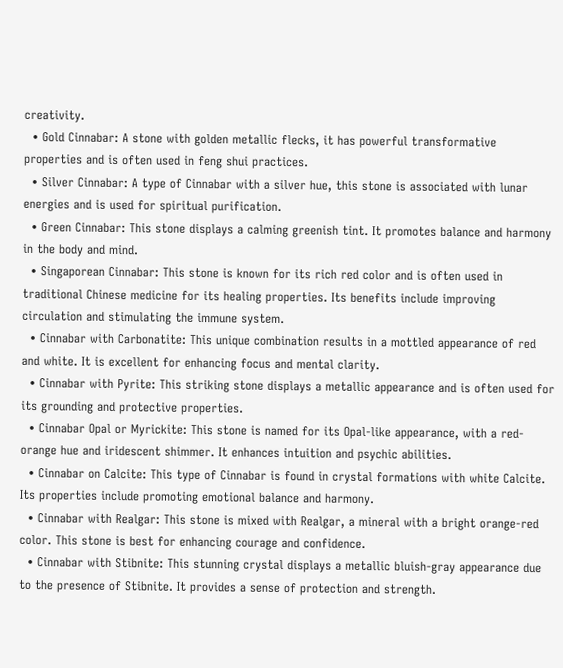creativity.
  • Gold Cinnabar: A stone with golden metallic flecks, it has powerful transformative properties and is often used in feng shui practices.
  • Silver Cinnabar: A type of Cinnabar with a silver hue, this stone is associated with lunar energies and is used for spiritual purification.
  • Green Cinnabar: This stone displays a calming greenish tint. It promotes balance and harmony in the body and mind.
  • Singaporean Cinnabar: This stone is known for its rich red color and is often used in traditional Chinese medicine for its healing properties. Its benefits include improving circulation and stimulating the immune system.
  • Cinnabar with Carbonatite: This unique combination results in a mottled appearance of red and white. It is excellent for enhancing focus and mental clarity.
  • Cinnabar with Pyrite: This striking stone displays a metallic appearance and is often used for its grounding and protective properties.
  • Cinnabar Opal or Myrickite: This stone is named for its Opal-like appearance, with a red-orange hue and iridescent shimmer. It enhances intuition and psychic abilities.
  • Cinnabar on Calcite: This type of Cinnabar is found in crystal formations with white Calcite. Its properties include promoting emotional balance and harmony.
  • Cinnabar with Realgar: This stone is mixed with Realgar, a mineral with a bright orange-red color. This stone is best for enhancing courage and confidence.
  • Cinnabar with Stibnite: This stunning crystal displays a metallic bluish-gray appearance due to the presence of Stibnite. It provides a sense of protection and strength.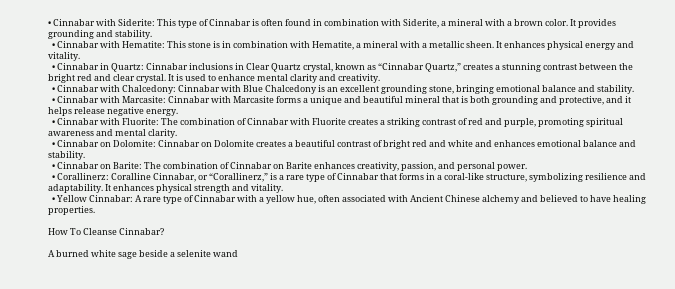• Cinnabar with Siderite: This type of Cinnabar is often found in combination with Siderite, a mineral with a brown color. It provides grounding and stability.
  • Cinnabar with Hematite: This stone is in combination with Hematite, a mineral with a metallic sheen. It enhances physical energy and vitality.
  • Cinnabar in Quartz: Cinnabar inclusions in Clear Quartz crystal, known as “Cinnabar Quartz,” creates a stunning contrast between the bright red and clear crystal. It is used to enhance mental clarity and creativity.
  • Cinnabar with Chalcedony: Cinnabar with Blue Chalcedony is an excellent grounding stone, bringing emotional balance and stability.
  • Cinnabar with Marcasite: Cinnabar with Marcasite forms a unique and beautiful mineral that is both grounding and protective, and it helps release negative energy.
  • Cinnabar with Fluorite: The combination of Cinnabar with Fluorite creates a striking contrast of red and purple, promoting spiritual awareness and mental clarity.
  • Cinnabar on Dolomite: Cinnabar on Dolomite creates a beautiful contrast of bright red and white and enhances emotional balance and stability.
  • Cinnabar on Barite: The combination of Cinnabar on Barite enhances creativity, passion, and personal power.
  • Corallinerz: Coralline Cinnabar, or “Corallinerz,” is a rare type of Cinnabar that forms in a coral-like structure, symbolizing resilience and adaptability. It enhances physical strength and vitality.
  • Yellow Cinnabar: A rare type of Cinnabar with a yellow hue, often associated with Ancient Chinese alchemy and believed to have healing properties.

How To Cleanse Cinnabar?

A burned white sage beside a selenite wand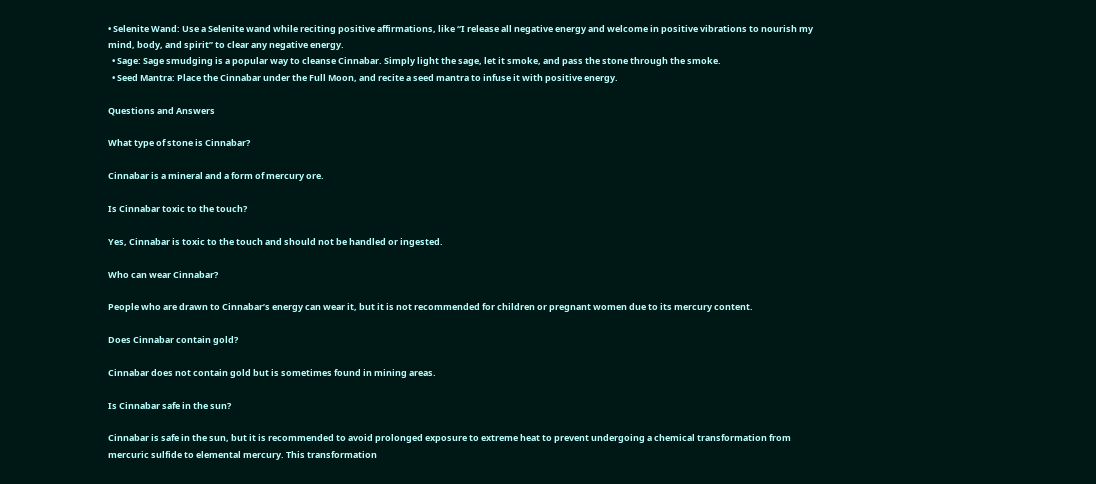• Selenite Wand: Use a Selenite wand while reciting positive affirmations, like “I release all negative energy and welcome in positive vibrations to nourish my mind, body, and spirit” to clear any negative energy.
  • Sage: Sage smudging is a popular way to cleanse Cinnabar. Simply light the sage, let it smoke, and pass the stone through the smoke.
  • Seed Mantra: Place the Cinnabar under the Full Moon, and recite a seed mantra to infuse it with positive energy.

Questions and Answers

What type of stone is Cinnabar?

Cinnabar is a mineral and a form of mercury ore.

Is Cinnabar toxic to the touch?

Yes, Cinnabar is toxic to the touch and should not be handled or ingested.

Who can wear Cinnabar?

People who are drawn to Cinnabar’s energy can wear it, but it is not recommended for children or pregnant women due to its mercury content.

Does Cinnabar contain gold?

Cinnabar does not contain gold but is sometimes found in mining areas.

Is Cinnabar safe in the sun?

Cinnabar is safe in the sun, but it is recommended to avoid prolonged exposure to extreme heat to prevent undergoing a chemical transformation from mercuric sulfide to elemental mercury. This transformation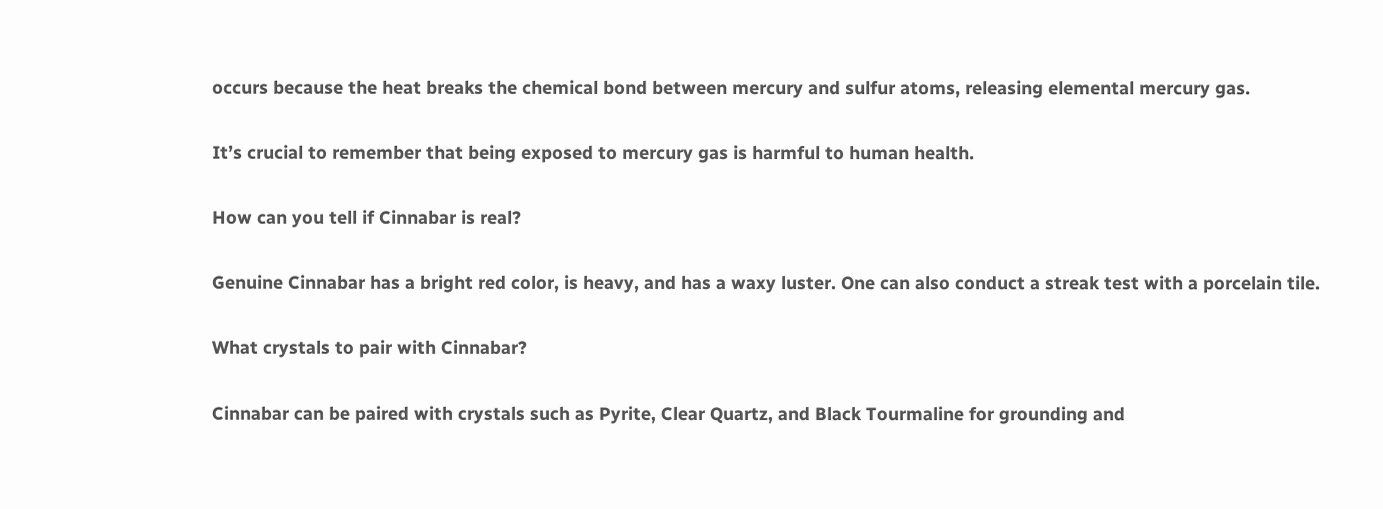occurs because the heat breaks the chemical bond between mercury and sulfur atoms, releasing elemental mercury gas.

It’s crucial to remember that being exposed to mercury gas is harmful to human health.

How can you tell if Cinnabar is real?

Genuine Cinnabar has a bright red color, is heavy, and has a waxy luster. One can also conduct a streak test with a porcelain tile.

What crystals to pair with Cinnabar?

Cinnabar can be paired with crystals such as Pyrite, Clear Quartz, and Black Tourmaline for grounding and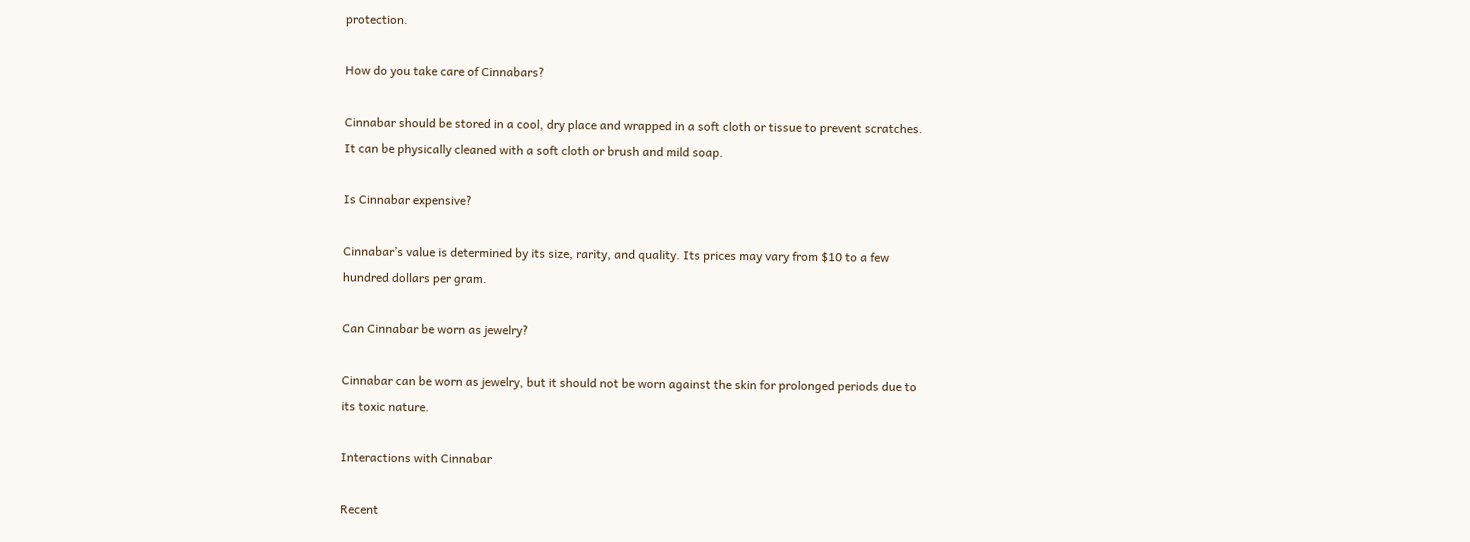protection.

How do you take care of Cinnabars?

Cinnabar should be stored in a cool, dry place and wrapped in a soft cloth or tissue to prevent scratches. It can be physically cleaned with a soft cloth or brush and mild soap.

Is Cinnabar expensive?

Cinnabar’s value is determined by its size, rarity, and quality. Its prices may vary from $10 to a few hundred dollars per gram.

Can Cinnabar be worn as jewelry?

Cinnabar can be worn as jewelry, but it should not be worn against the skin for prolonged periods due to its toxic nature.

Interactions with Cinnabar

Recent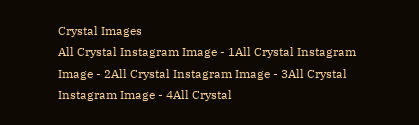Crystal Images
All Crystal Instagram Image - 1All Crystal Instagram Image - 2All Crystal Instagram Image - 3All Crystal Instagram Image - 4All Crystal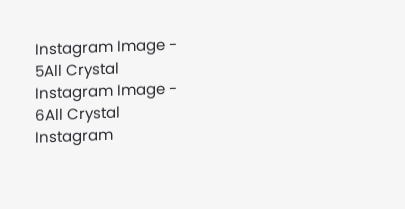Instagram Image - 5All Crystal Instagram Image - 6All Crystal Instagram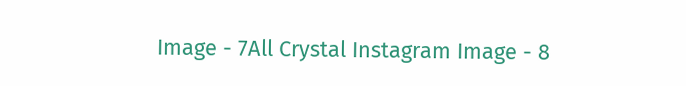Image - 7All Crystal Instagram Image - 8